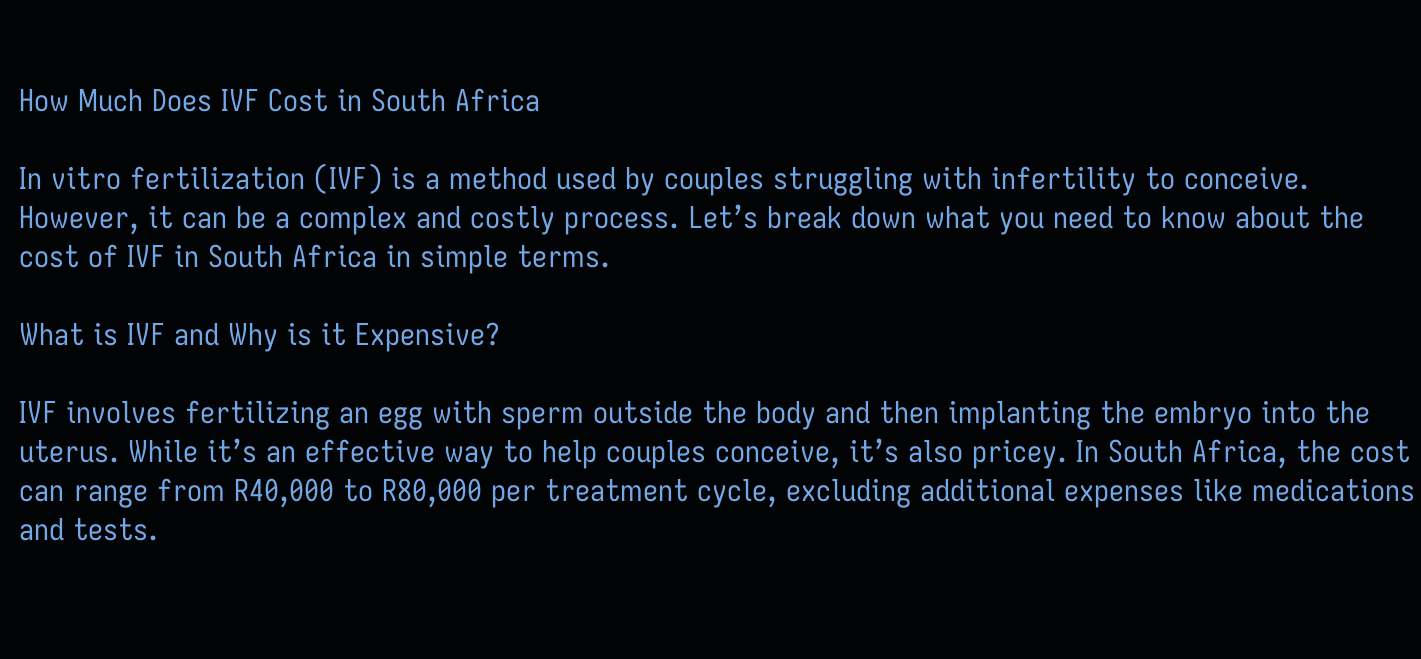How Much Does IVF Cost in South Africa

In vitro fertilization (IVF) is a method used by couples struggling with infertility to conceive. However, it can be a complex and costly process. Let’s break down what you need to know about the cost of IVF in South Africa in simple terms.

What is IVF and Why is it Expensive?

IVF involves fertilizing an egg with sperm outside the body and then implanting the embryo into the uterus. While it’s an effective way to help couples conceive, it’s also pricey. In South Africa, the cost can range from R40,000 to R80,000 per treatment cycle, excluding additional expenses like medications and tests.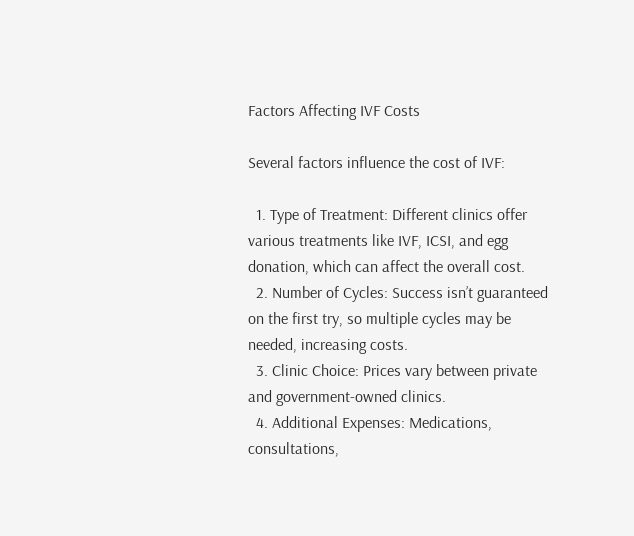Factors Affecting IVF Costs

Several factors influence the cost of IVF:

  1. Type of Treatment: Different clinics offer various treatments like IVF, ICSI, and egg donation, which can affect the overall cost.
  2. Number of Cycles: Success isn’t guaranteed on the first try, so multiple cycles may be needed, increasing costs.
  3. Clinic Choice: Prices vary between private and government-owned clinics.
  4. Additional Expenses: Medications, consultations,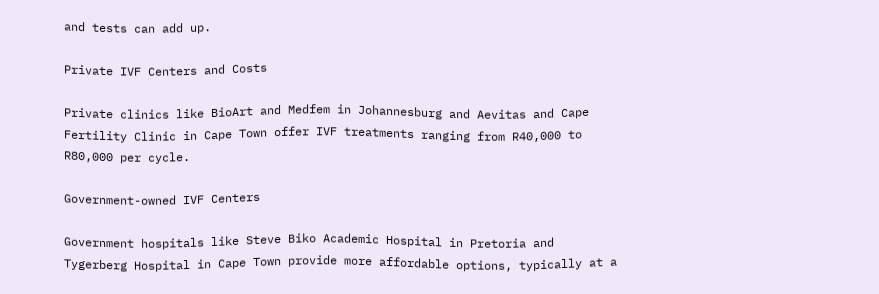and tests can add up.

Private IVF Centers and Costs

Private clinics like BioArt and Medfem in Johannesburg and Aevitas and Cape Fertility Clinic in Cape Town offer IVF treatments ranging from R40,000 to R80,000 per cycle.

Government-owned IVF Centers

Government hospitals like Steve Biko Academic Hospital in Pretoria and Tygerberg Hospital in Cape Town provide more affordable options, typically at a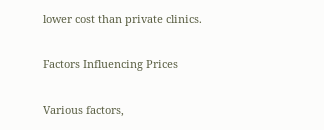lower cost than private clinics.

Factors Influencing Prices

Various factors,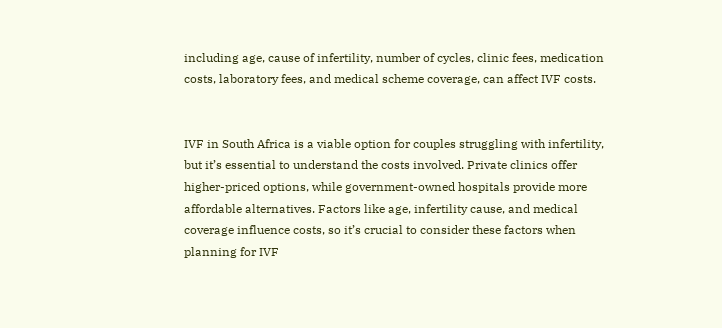including age, cause of infertility, number of cycles, clinic fees, medication costs, laboratory fees, and medical scheme coverage, can affect IVF costs.


IVF in South Africa is a viable option for couples struggling with infertility, but it’s essential to understand the costs involved. Private clinics offer higher-priced options, while government-owned hospitals provide more affordable alternatives. Factors like age, infertility cause, and medical coverage influence costs, so it’s crucial to consider these factors when planning for IVF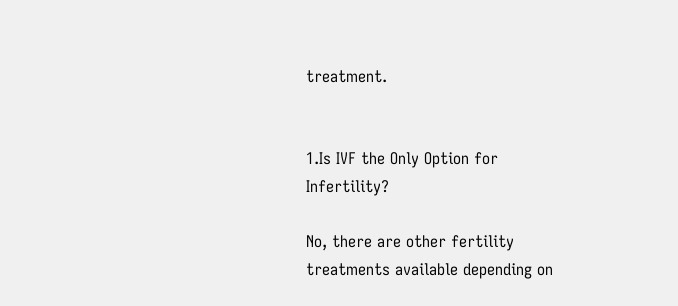treatment.


1.Is IVF the Only Option for Infertility?

No, there are other fertility treatments available depending on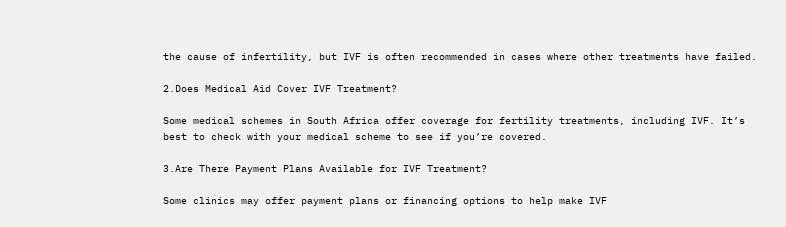the cause of infertility, but IVF is often recommended in cases where other treatments have failed.

2.Does Medical Aid Cover IVF Treatment?

Some medical schemes in South Africa offer coverage for fertility treatments, including IVF. It’s best to check with your medical scheme to see if you’re covered.

3.Are There Payment Plans Available for IVF Treatment?

Some clinics may offer payment plans or financing options to help make IVF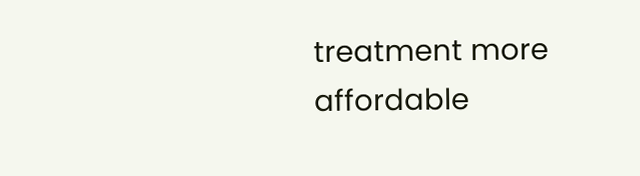treatment more affordable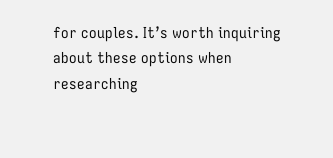for couples. It’s worth inquiring about these options when researching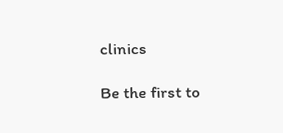clinics

Be the first to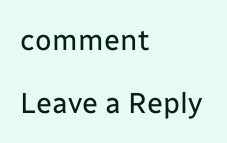comment

Leave a Reply